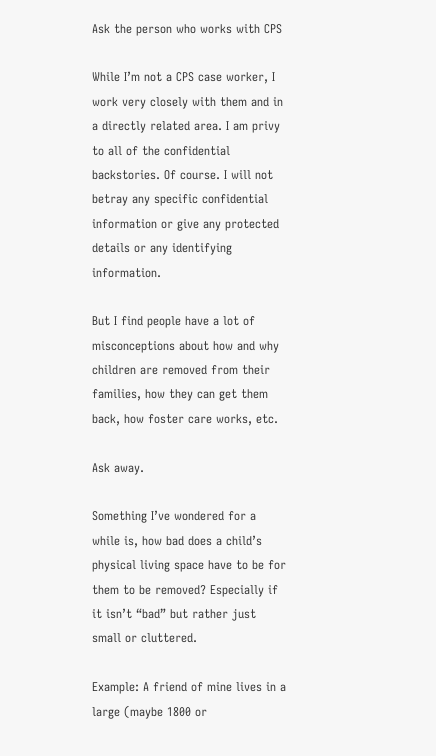Ask the person who works with CPS

While I’m not a CPS case worker, I work very closely with them and in a directly related area. I am privy to all of the confidential backstories. Of course. I will not betray any specific confidential information or give any protected details or any identifying information.

But I find people have a lot of misconceptions about how and why children are removed from their families, how they can get them back, how foster care works, etc.

Ask away.

Something I’ve wondered for a while is, how bad does a child’s physical living space have to be for them to be removed? Especially if it isn’t “bad” but rather just small or cluttered.

Example: A friend of mine lives in a large (maybe 1800 or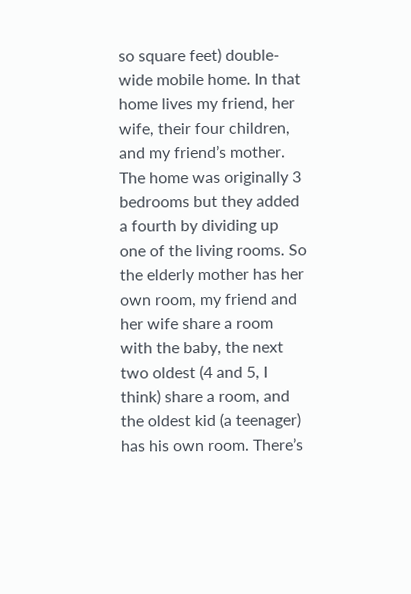so square feet) double-wide mobile home. In that home lives my friend, her wife, their four children, and my friend’s mother. The home was originally 3 bedrooms but they added a fourth by dividing up one of the living rooms. So the elderly mother has her own room, my friend and her wife share a room with the baby, the next two oldest (4 and 5, I think) share a room, and the oldest kid (a teenager) has his own room. There’s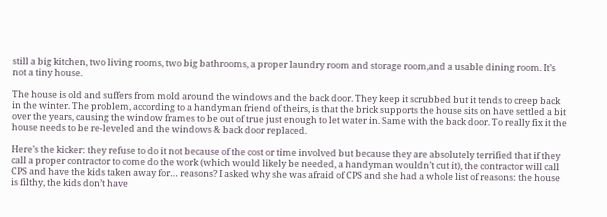still a big kitchen, two living rooms, two big bathrooms, a proper laundry room and storage room,and a usable dining room. It’s not a tiny house.

The house is old and suffers from mold around the windows and the back door. They keep it scrubbed but it tends to creep back in the winter. The problem, according to a handyman friend of theirs, is that the brick supports the house sits on have settled a bit over the years, causing the window frames to be out of true just enough to let water in. Same with the back door. To really fix it the house needs to be re-leveled and the windows & back door replaced.

Here’s the kicker: they refuse to do it not because of the cost or time involved but because they are absolutely terrified that if they call a proper contractor to come do the work (which would likely be needed, a handyman wouldn’t cut it), the contractor will call CPS and have the kids taken away for… reasons? I asked why she was afraid of CPS and she had a whole list of reasons: the house is filthy, the kids don’t have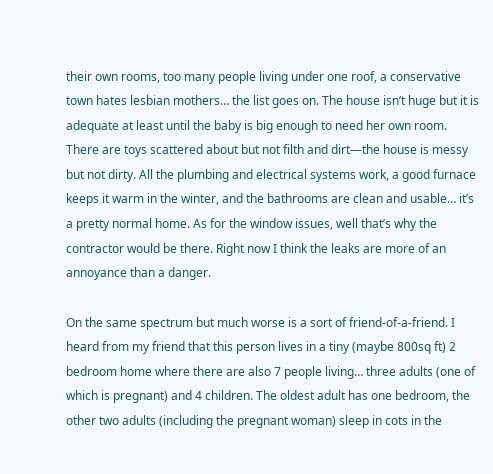their own rooms, too many people living under one roof, a conservative town hates lesbian mothers… the list goes on. The house isn’t huge but it is adequate at least until the baby is big enough to need her own room. There are toys scattered about but not filth and dirt—the house is messy but not dirty. All the plumbing and electrical systems work, a good furnace keeps it warm in the winter, and the bathrooms are clean and usable… it’s a pretty normal home. As for the window issues, well that’s why the contractor would be there. Right now I think the leaks are more of an annoyance than a danger.

On the same spectrum but much worse is a sort of friend-of-a-friend. I heard from my friend that this person lives in a tiny (maybe 800sq ft) 2 bedroom home where there are also 7 people living… three adults (one of which is pregnant) and 4 children. The oldest adult has one bedroom, the other two adults (including the pregnant woman) sleep in cots in the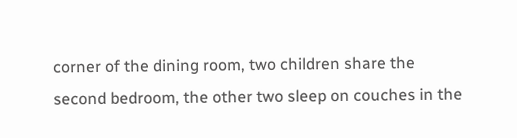corner of the dining room, two children share the second bedroom, the other two sleep on couches in the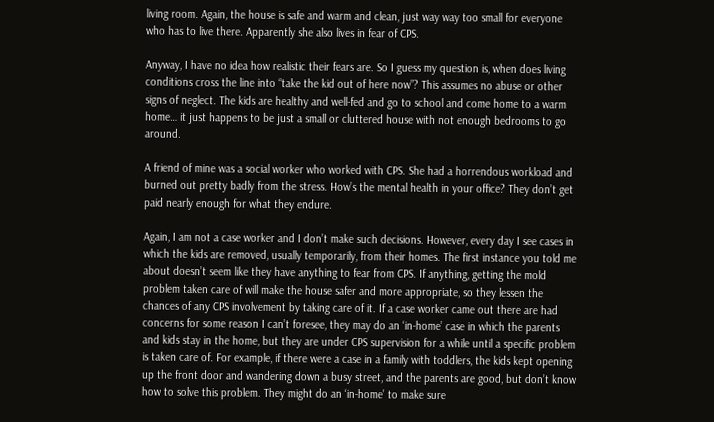living room. Again, the house is safe and warm and clean, just way way too small for everyone who has to live there. Apparently she also lives in fear of CPS.

Anyway, I have no idea how realistic their fears are. So I guess my question is, when does living conditions cross the line into “take the kid out of here now”? This assumes no abuse or other signs of neglect. The kids are healthy and well-fed and go to school and come home to a warm home… it just happens to be just a small or cluttered house with not enough bedrooms to go around.

A friend of mine was a social worker who worked with CPS. She had a horrendous workload and burned out pretty badly from the stress. How’s the mental health in your office? They don’t get paid nearly enough for what they endure.

Again, I am not a case worker and I don’t make such decisions. However, every day I see cases in which the kids are removed, usually temporarily, from their homes. The first instance you told me about doesn’t seem like they have anything to fear from CPS. If anything, getting the mold problem taken care of will make the house safer and more appropriate, so they lessen the chances of any CPS involvement by taking care of it. If a case worker came out there are had concerns for some reason I can’t foresee, they may do an ‘in-home’ case in which the parents and kids stay in the home, but they are under CPS supervision for a while until a specific problem is taken care of. For example, if there were a case in a family with toddlers, the kids kept opening up the front door and wandering down a busy street, and the parents are good, but don’t know how to solve this problem. They might do an ‘in-home’ to make sure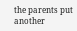the parents put another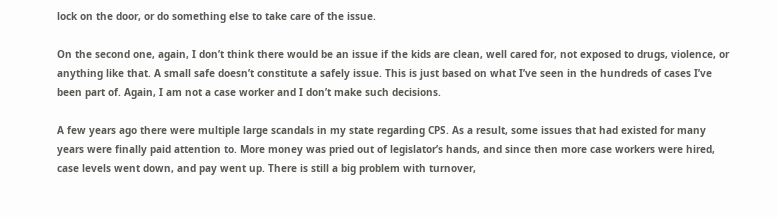lock on the door, or do something else to take care of the issue.

On the second one, again, I don’t think there would be an issue if the kids are clean, well cared for, not exposed to drugs, violence, or anything like that. A small safe doesn’t constitute a safely issue. This is just based on what I’ve seen in the hundreds of cases I’ve been part of. Again, I am not a case worker and I don’t make such decisions.

A few years ago there were multiple large scandals in my state regarding CPS. As a result, some issues that had existed for many years were finally paid attention to. More money was pried out of legislator’s hands, and since then more case workers were hired, case levels went down, and pay went up. There is still a big problem with turnover,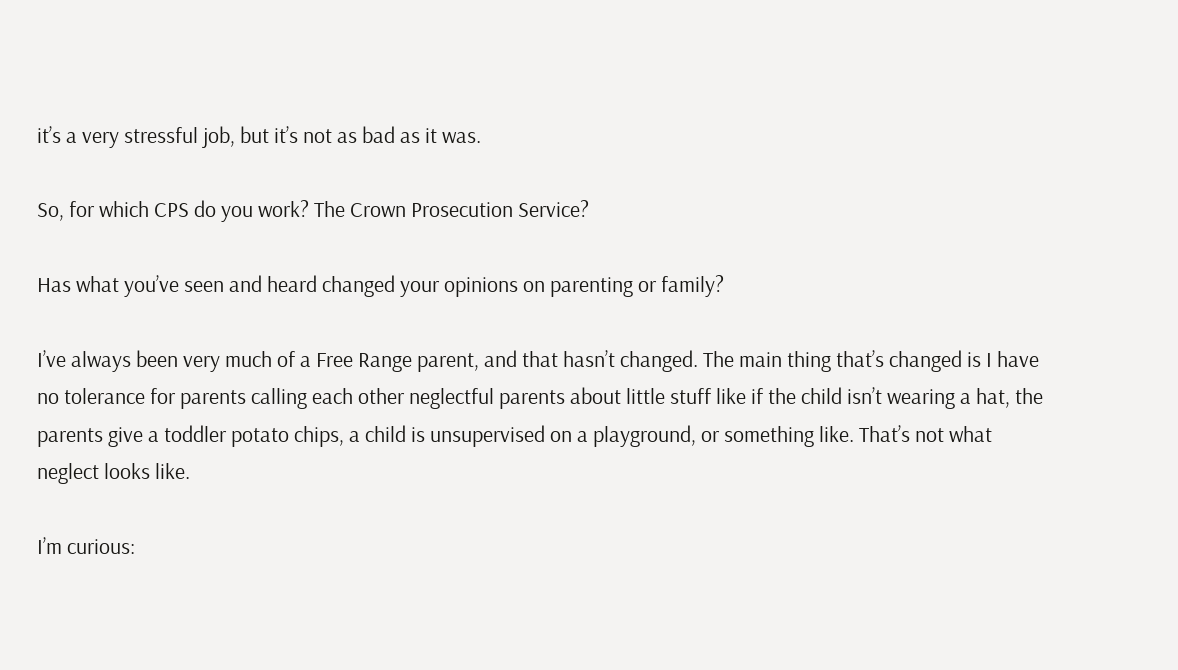it’s a very stressful job, but it’s not as bad as it was.

So, for which CPS do you work? The Crown Prosecution Service?

Has what you’ve seen and heard changed your opinions on parenting or family?

I’ve always been very much of a Free Range parent, and that hasn’t changed. The main thing that’s changed is I have no tolerance for parents calling each other neglectful parents about little stuff like if the child isn’t wearing a hat, the parents give a toddler potato chips, a child is unsupervised on a playground, or something like. That’s not what neglect looks like.

I’m curious: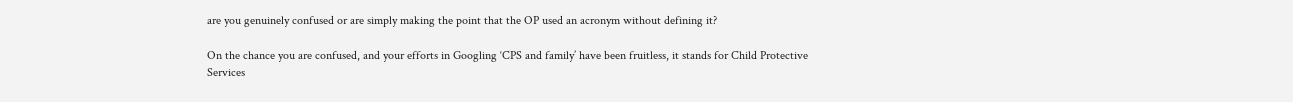are you genuinely confused or are simply making the point that the OP used an acronym without defining it?

On the chance you are confused, and your efforts in Googling ‘CPS and family’ have been fruitless, it stands for Child Protective Services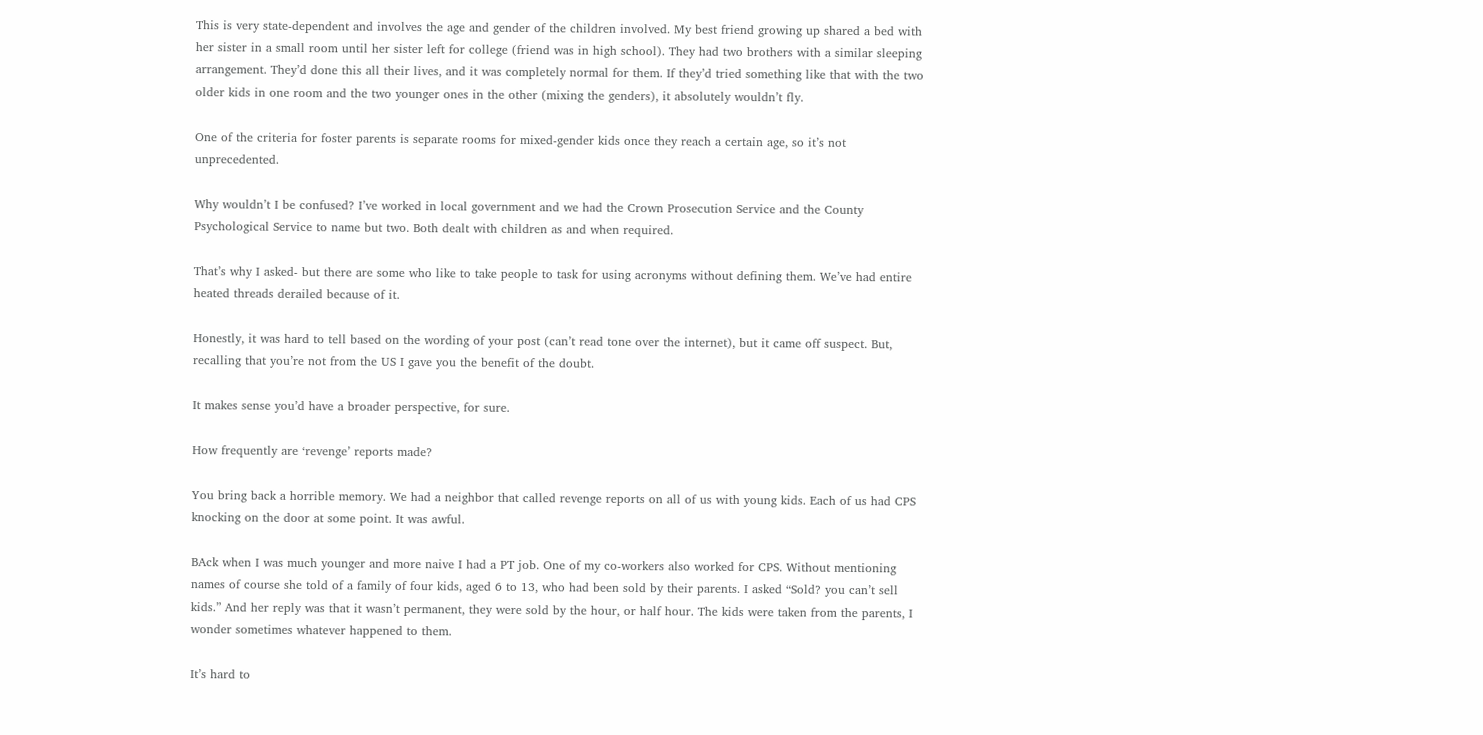This is very state-dependent and involves the age and gender of the children involved. My best friend growing up shared a bed with her sister in a small room until her sister left for college (friend was in high school). They had two brothers with a similar sleeping arrangement. They’d done this all their lives, and it was completely normal for them. If they’d tried something like that with the two older kids in one room and the two younger ones in the other (mixing the genders), it absolutely wouldn’t fly.

One of the criteria for foster parents is separate rooms for mixed-gender kids once they reach a certain age, so it’s not unprecedented.

Why wouldn’t I be confused? I’ve worked in local government and we had the Crown Prosecution Service and the County Psychological Service to name but two. Both dealt with children as and when required.

That’s why I asked- but there are some who like to take people to task for using acronyms without defining them. We’ve had entire heated threads derailed because of it.

Honestly, it was hard to tell based on the wording of your post (can’t read tone over the internet), but it came off suspect. But, recalling that you’re not from the US I gave you the benefit of the doubt.

It makes sense you’d have a broader perspective, for sure.

How frequently are ‘revenge’ reports made?

You bring back a horrible memory. We had a neighbor that called revenge reports on all of us with young kids. Each of us had CPS knocking on the door at some point. It was awful.

BAck when I was much younger and more naive I had a PT job. One of my co-workers also worked for CPS. Without mentioning names of course she told of a family of four kids, aged 6 to 13, who had been sold by their parents. I asked “Sold? you can’t sell kids.” And her reply was that it wasn’t permanent, they were sold by the hour, or half hour. The kids were taken from the parents, I wonder sometimes whatever happened to them.

It’s hard to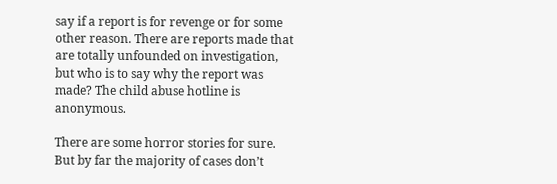say if a report is for revenge or for some other reason. There are reports made that are totally unfounded on investigation, but who is to say why the report was made? The child abuse hotline is anonymous.

There are some horror stories for sure. But by far the majority of cases don’t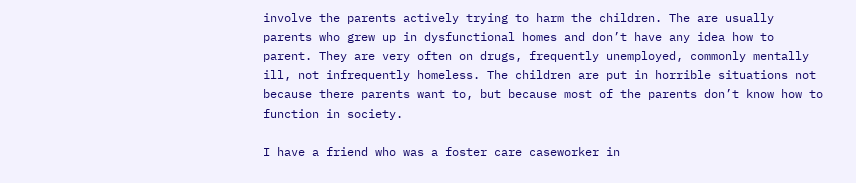involve the parents actively trying to harm the children. The are usually parents who grew up in dysfunctional homes and don’t have any idea how to parent. They are very often on drugs, frequently unemployed, commonly mentally ill, not infrequently homeless. The children are put in horrible situations not because there parents want to, but because most of the parents don’t know how to function in society.

I have a friend who was a foster care caseworker in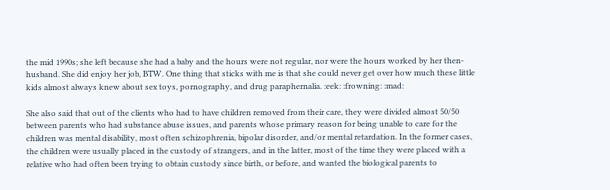the mid 1990s; she left because she had a baby and the hours were not regular, nor were the hours worked by her then-husband. She did enjoy her job, BTW. One thing that sticks with me is that she could never get over how much these little kids almost always knew about sex toys, pornography, and drug paraphernalia. :eek: :frowning: :mad:

She also said that out of the clients who had to have children removed from their care, they were divided almost 50/50 between parents who had substance abuse issues, and parents whose primary reason for being unable to care for the children was mental disability, most often schizophrenia, bipolar disorder, and/or mental retardation. In the former cases, the children were usually placed in the custody of strangers, and in the latter, most of the time they were placed with a relative who had often been trying to obtain custody since birth, or before, and wanted the biological parents to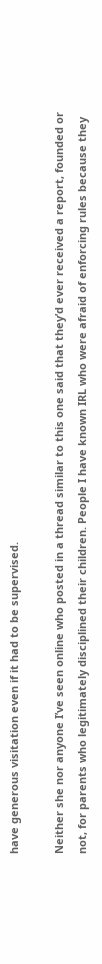have generous visitation even if it had to be supervised.

Neither she nor anyone I’ve seen online who posted in a thread similar to this one said that they’d ever received a report, founded or not, for parents who legitimately disciplined their children. People I have known IRL who were afraid of enforcing rules because they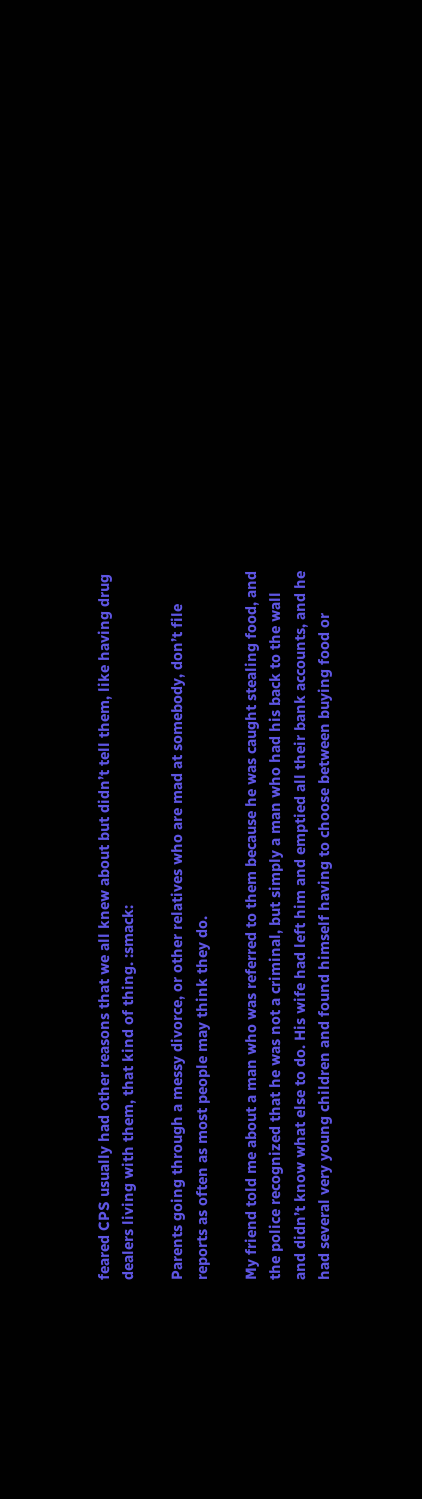feared CPS usually had other reasons that we all knew about but didn’t tell them, like having drug dealers living with them, that kind of thing. :smack:

Parents going through a messy divorce, or other relatives who are mad at somebody, don’t file reports as often as most people may think they do.

My friend told me about a man who was referred to them because he was caught stealing food, and the police recognized that he was not a criminal, but simply a man who had his back to the wall and didn’t know what else to do. His wife had left him and emptied all their bank accounts, and he had several very young children and found himself having to choose between buying food or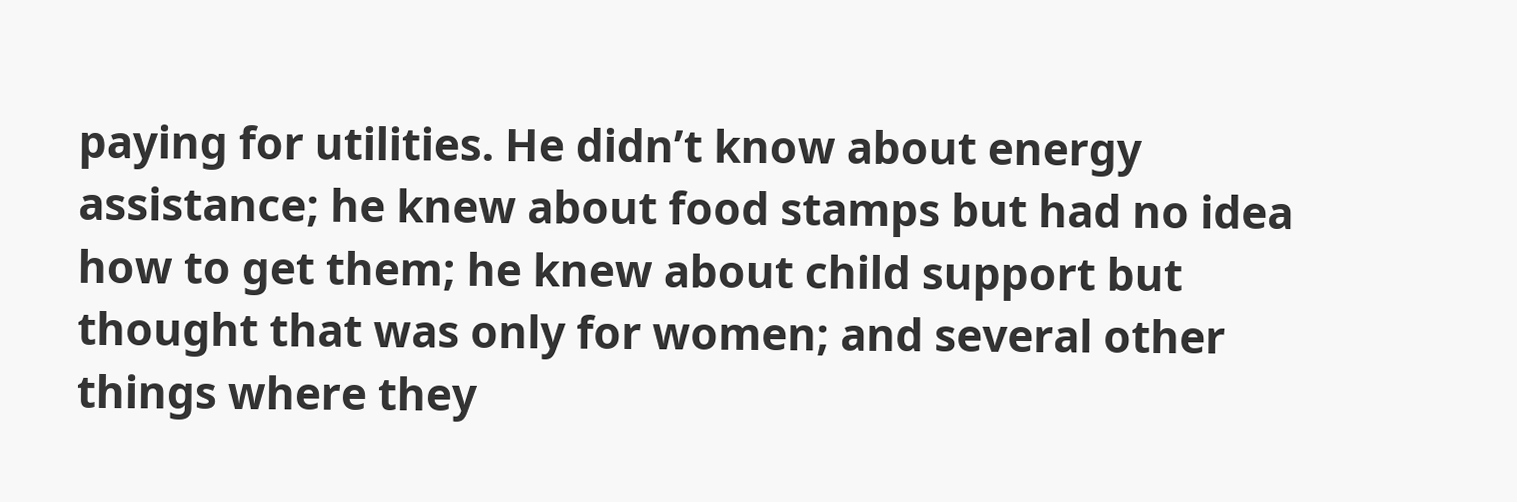paying for utilities. He didn’t know about energy assistance; he knew about food stamps but had no idea how to get them; he knew about child support but thought that was only for women; and several other things where they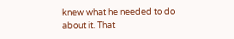knew what he needed to do about it. That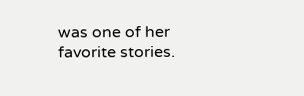was one of her favorite stories.